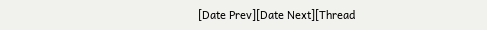[Date Prev][Date Next][Thread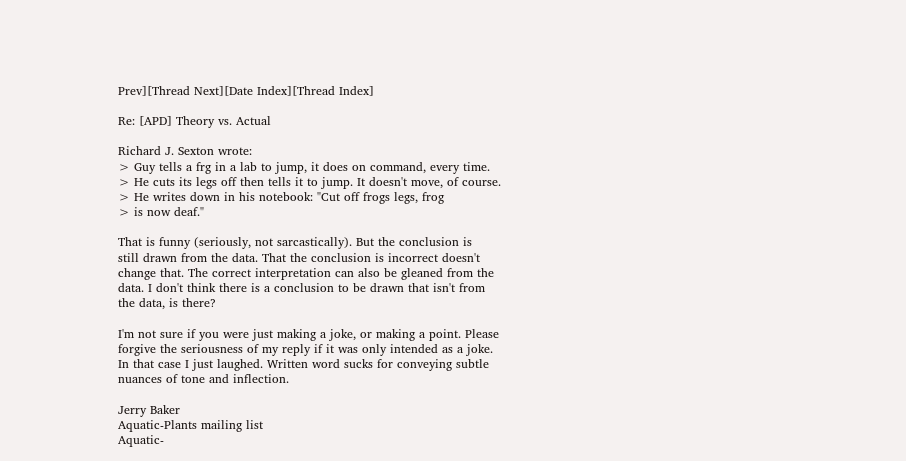Prev][Thread Next][Date Index][Thread Index]

Re: [APD] Theory vs. Actual

Richard J. Sexton wrote:
> Guy tells a frg in a lab to jump, it does on command, every time.
> He cuts its legs off then tells it to jump. It doesn't move, of course.
> He writes down in his notebook: "Cut off frogs legs, frog
> is now deaf."

That is funny (seriously, not sarcastically). But the conclusion is
still drawn from the data. That the conclusion is incorrect doesn't
change that. The correct interpretation can also be gleaned from the
data. I don't think there is a conclusion to be drawn that isn't from
the data, is there?

I'm not sure if you were just making a joke, or making a point. Please
forgive the seriousness of my reply if it was only intended as a joke.
In that case I just laughed. Written word sucks for conveying subtle
nuances of tone and inflection.

Jerry Baker
Aquatic-Plants mailing list
Aquatic-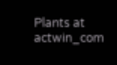Plants at actwin_com